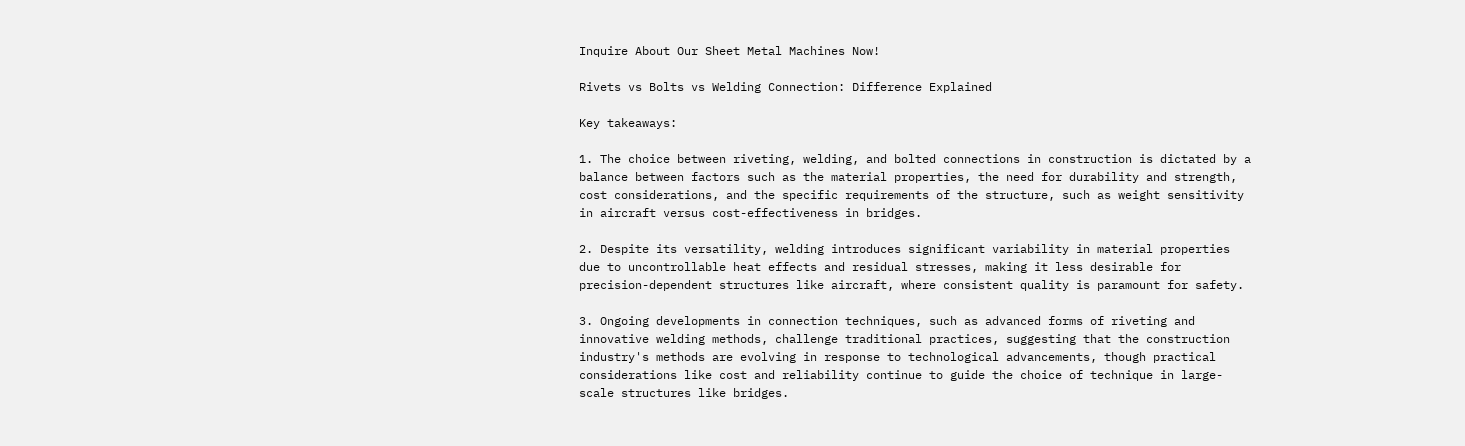Inquire About Our Sheet Metal Machines Now!

Rivets vs Bolts vs Welding Connection: Difference Explained

Key takeaways:

1. The choice between riveting, welding, and bolted connections in construction is dictated by a balance between factors such as the material properties, the need for durability and strength, cost considerations, and the specific requirements of the structure, such as weight sensitivity in aircraft versus cost-effectiveness in bridges.

2. Despite its versatility, welding introduces significant variability in material properties due to uncontrollable heat effects and residual stresses, making it less desirable for precision-dependent structures like aircraft, where consistent quality is paramount for safety.

3. Ongoing developments in connection techniques, such as advanced forms of riveting and innovative welding methods, challenge traditional practices, suggesting that the construction industry's methods are evolving in response to technological advancements, though practical considerations like cost and reliability continue to guide the choice of technique in large-scale structures like bridges.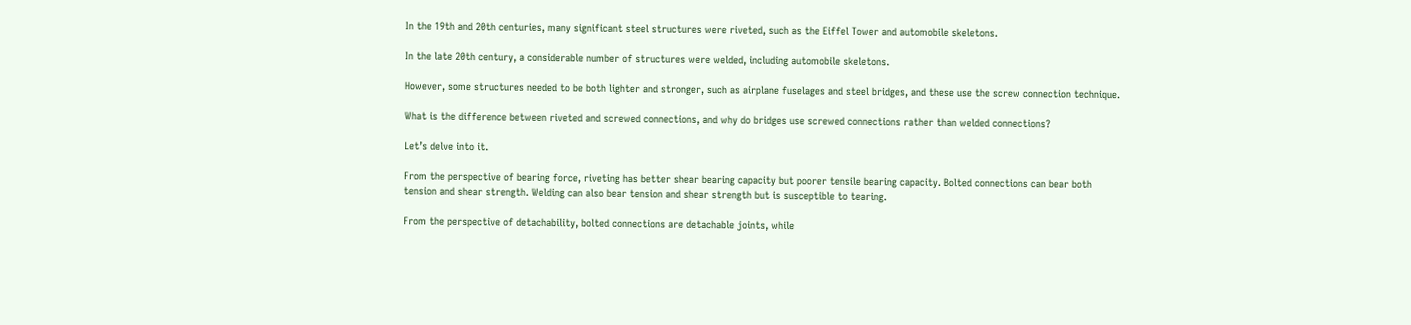In the 19th and 20th centuries, many significant steel structures were riveted, such as the Eiffel Tower and automobile skeletons.

In the late 20th century, a considerable number of structures were welded, including automobile skeletons.

However, some structures needed to be both lighter and stronger, such as airplane fuselages and steel bridges, and these use the screw connection technique.

What is the difference between riveted and screwed connections, and why do bridges use screwed connections rather than welded connections?

Let’s delve into it.

From the perspective of bearing force, riveting has better shear bearing capacity but poorer tensile bearing capacity. Bolted connections can bear both tension and shear strength. Welding can also bear tension and shear strength but is susceptible to tearing.

From the perspective of detachability, bolted connections are detachable joints, while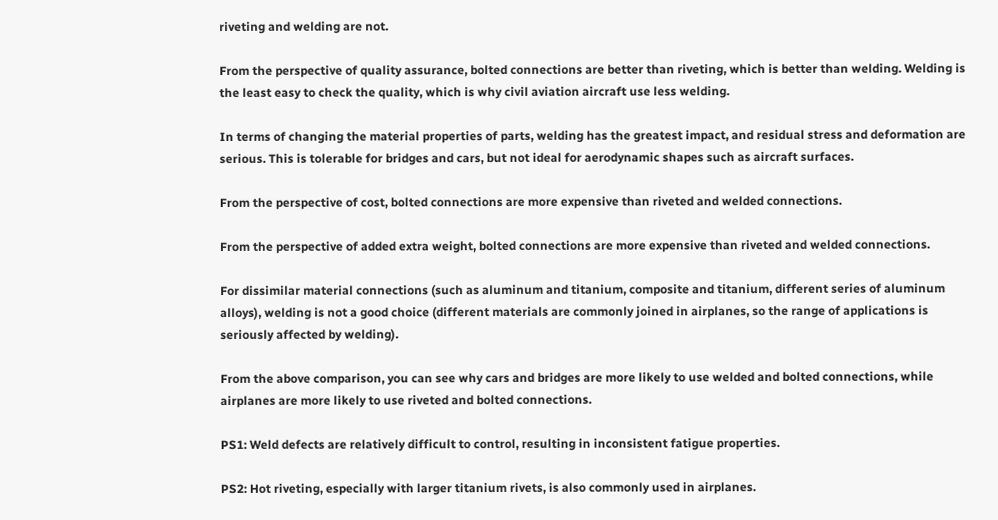riveting and welding are not.

From the perspective of quality assurance, bolted connections are better than riveting, which is better than welding. Welding is the least easy to check the quality, which is why civil aviation aircraft use less welding.

In terms of changing the material properties of parts, welding has the greatest impact, and residual stress and deformation are serious. This is tolerable for bridges and cars, but not ideal for aerodynamic shapes such as aircraft surfaces.

From the perspective of cost, bolted connections are more expensive than riveted and welded connections.

From the perspective of added extra weight, bolted connections are more expensive than riveted and welded connections.

For dissimilar material connections (such as aluminum and titanium, composite and titanium, different series of aluminum alloys), welding is not a good choice (different materials are commonly joined in airplanes, so the range of applications is seriously affected by welding).

From the above comparison, you can see why cars and bridges are more likely to use welded and bolted connections, while airplanes are more likely to use riveted and bolted connections.

PS1: Weld defects are relatively difficult to control, resulting in inconsistent fatigue properties.

PS2: Hot riveting, especially with larger titanium rivets, is also commonly used in airplanes.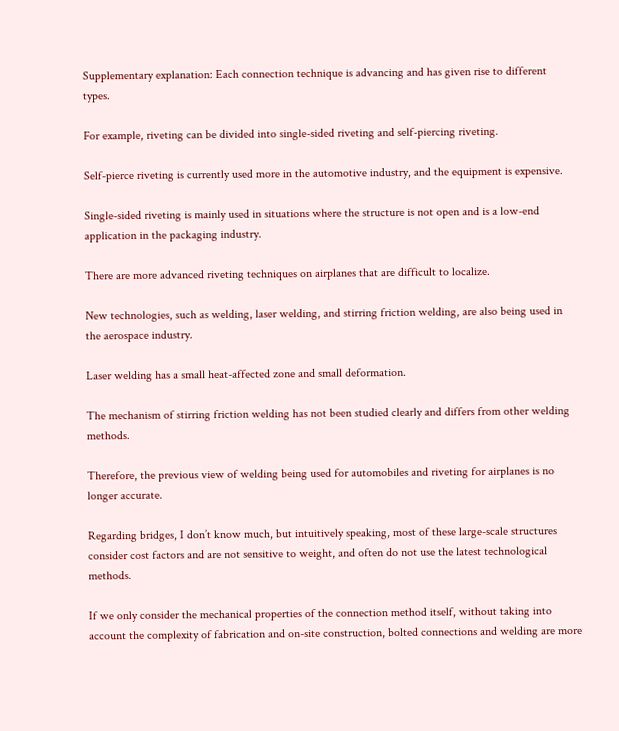Supplementary explanation: Each connection technique is advancing and has given rise to different types.

For example, riveting can be divided into single-sided riveting and self-piercing riveting.

Self-pierce riveting is currently used more in the automotive industry, and the equipment is expensive.

Single-sided riveting is mainly used in situations where the structure is not open and is a low-end application in the packaging industry.

There are more advanced riveting techniques on airplanes that are difficult to localize.

New technologies, such as welding, laser welding, and stirring friction welding, are also being used in the aerospace industry.

Laser welding has a small heat-affected zone and small deformation.

The mechanism of stirring friction welding has not been studied clearly and differs from other welding methods.

Therefore, the previous view of welding being used for automobiles and riveting for airplanes is no longer accurate.

Regarding bridges, I don’t know much, but intuitively speaking, most of these large-scale structures consider cost factors and are not sensitive to weight, and often do not use the latest technological methods.

If we only consider the mechanical properties of the connection method itself, without taking into account the complexity of fabrication and on-site construction, bolted connections and welding are more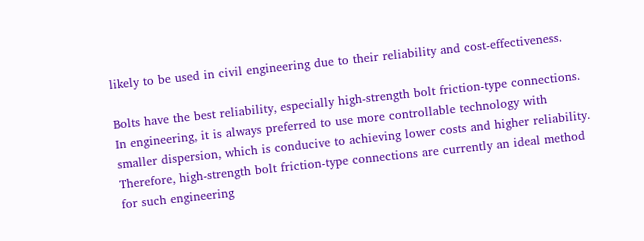likely to be used in civil engineering due to their reliability and cost-effectiveness.

Bolts have the best reliability, especially high-strength bolt friction-type connections. In engineering, it is always preferred to use more controllable technology with smaller dispersion, which is conducive to achieving lower costs and higher reliability. Therefore, high-strength bolt friction-type connections are currently an ideal method for such engineering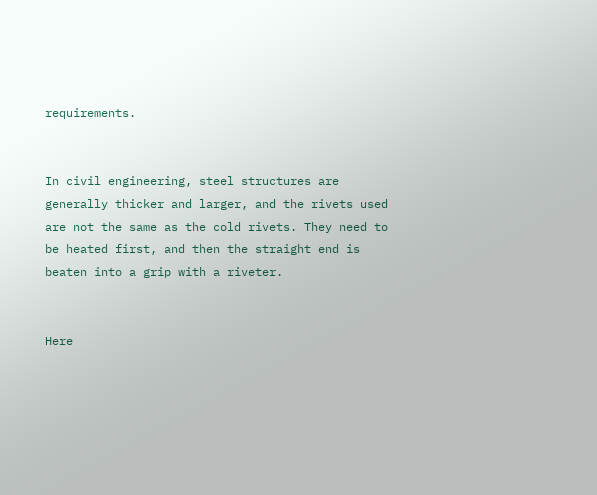requirements.


In civil engineering, steel structures are generally thicker and larger, and the rivets used are not the same as the cold rivets. They need to be heated first, and then the straight end is beaten into a grip with a riveter.


Here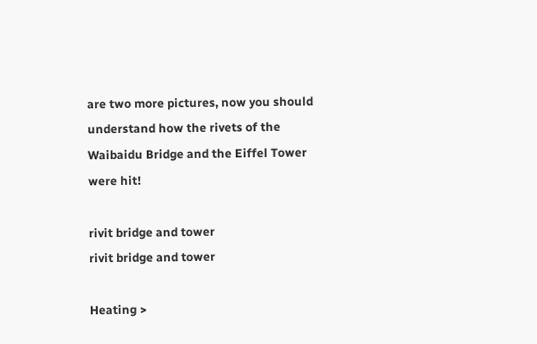are two more pictures, now you should understand how the rivets of the Waibaidu Bridge and the Eiffel Tower were hit!

rivit bridge and tower
rivit bridge and tower

Heating >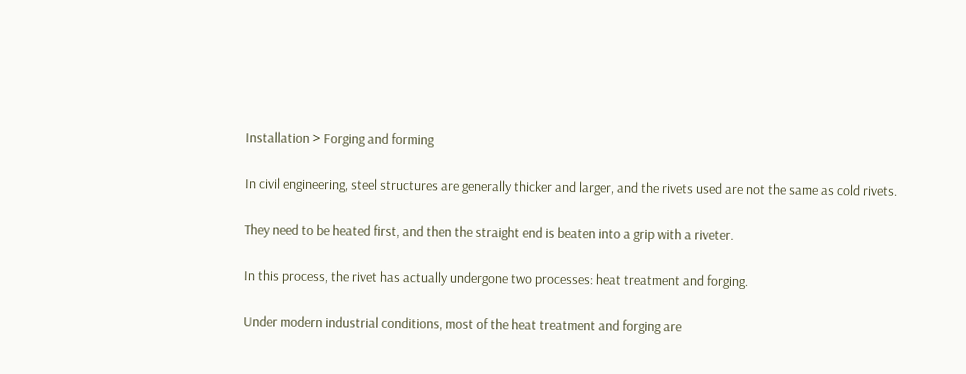Installation > Forging and forming

In civil engineering, steel structures are generally thicker and larger, and the rivets used are not the same as cold rivets.

They need to be heated first, and then the straight end is beaten into a grip with a riveter.

In this process, the rivet has actually undergone two processes: heat treatment and forging.

Under modern industrial conditions, most of the heat treatment and forging are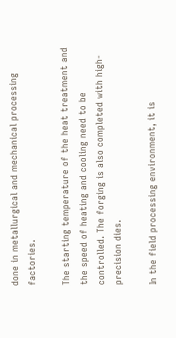done in metallurgical and mechanical processing factories.

The starting temperature of the heat treatment and the speed of heating and cooling need to be controlled. The forging is also completed with high-precision dies.

In the field processing environment, it is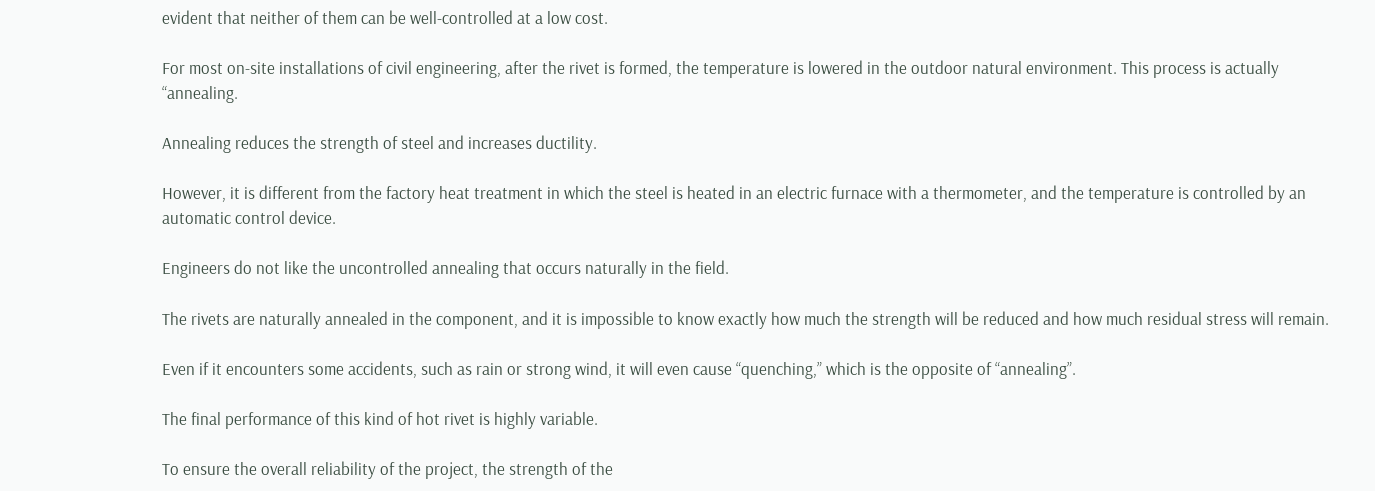evident that neither of them can be well-controlled at a low cost.

For most on-site installations of civil engineering, after the rivet is formed, the temperature is lowered in the outdoor natural environment. This process is actually “annealing.

Annealing reduces the strength of steel and increases ductility.

However, it is different from the factory heat treatment in which the steel is heated in an electric furnace with a thermometer, and the temperature is controlled by an automatic control device.

Engineers do not like the uncontrolled annealing that occurs naturally in the field.

The rivets are naturally annealed in the component, and it is impossible to know exactly how much the strength will be reduced and how much residual stress will remain.

Even if it encounters some accidents, such as rain or strong wind, it will even cause “quenching,” which is the opposite of “annealing”.

The final performance of this kind of hot rivet is highly variable.

To ensure the overall reliability of the project, the strength of the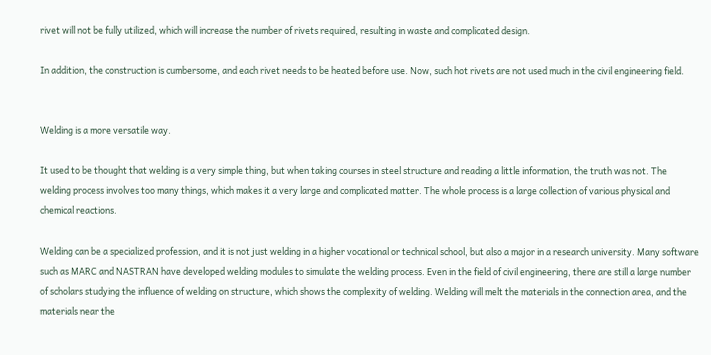rivet will not be fully utilized, which will increase the number of rivets required, resulting in waste and complicated design.

In addition, the construction is cumbersome, and each rivet needs to be heated before use. Now, such hot rivets are not used much in the civil engineering field.


Welding is a more versatile way.

It used to be thought that welding is a very simple thing, but when taking courses in steel structure and reading a little information, the truth was not. The welding process involves too many things, which makes it a very large and complicated matter. The whole process is a large collection of various physical and chemical reactions.

Welding can be a specialized profession, and it is not just welding in a higher vocational or technical school, but also a major in a research university. Many software such as MARC and NASTRAN have developed welding modules to simulate the welding process. Even in the field of civil engineering, there are still a large number of scholars studying the influence of welding on structure, which shows the complexity of welding. Welding will melt the materials in the connection area, and the materials near the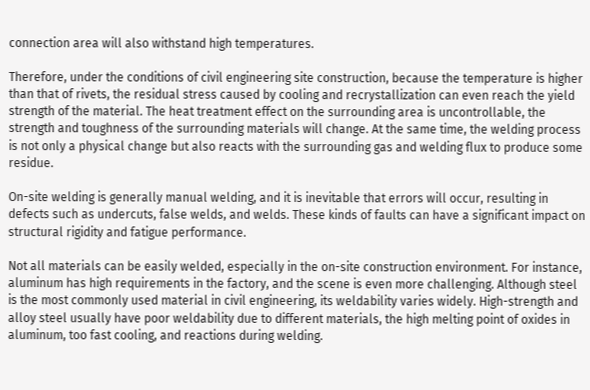connection area will also withstand high temperatures.

Therefore, under the conditions of civil engineering site construction, because the temperature is higher than that of rivets, the residual stress caused by cooling and recrystallization can even reach the yield strength of the material. The heat treatment effect on the surrounding area is uncontrollable, the strength and toughness of the surrounding materials will change. At the same time, the welding process is not only a physical change but also reacts with the surrounding gas and welding flux to produce some residue.

On-site welding is generally manual welding, and it is inevitable that errors will occur, resulting in defects such as undercuts, false welds, and welds. These kinds of faults can have a significant impact on structural rigidity and fatigue performance.

Not all materials can be easily welded, especially in the on-site construction environment. For instance, aluminum has high requirements in the factory, and the scene is even more challenging. Although steel is the most commonly used material in civil engineering, its weldability varies widely. High-strength and alloy steel usually have poor weldability due to different materials, the high melting point of oxides in aluminum, too fast cooling, and reactions during welding.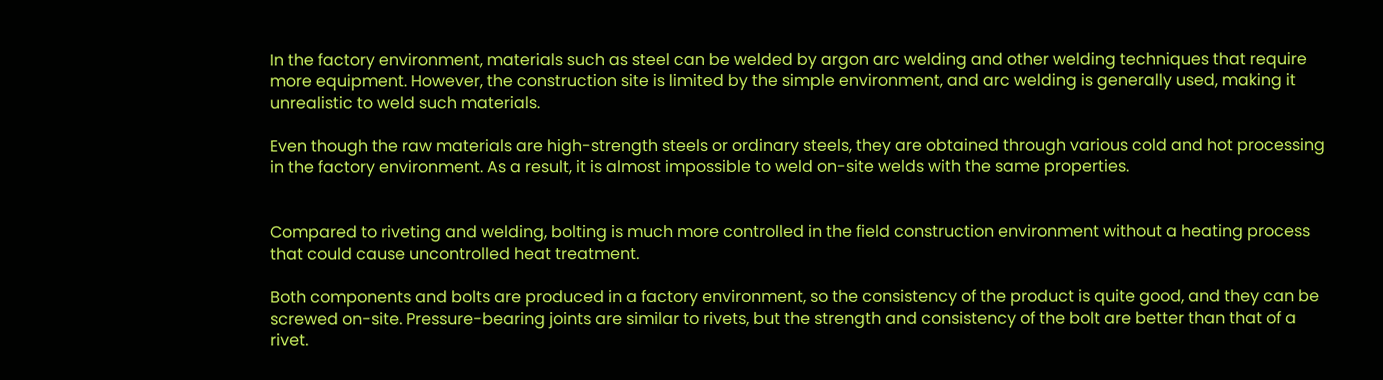In the factory environment, materials such as steel can be welded by argon arc welding and other welding techniques that require more equipment. However, the construction site is limited by the simple environment, and arc welding is generally used, making it unrealistic to weld such materials.

Even though the raw materials are high-strength steels or ordinary steels, they are obtained through various cold and hot processing in the factory environment. As a result, it is almost impossible to weld on-site welds with the same properties.


Compared to riveting and welding, bolting is much more controlled in the field construction environment without a heating process that could cause uncontrolled heat treatment.

Both components and bolts are produced in a factory environment, so the consistency of the product is quite good, and they can be screwed on-site. Pressure-bearing joints are similar to rivets, but the strength and consistency of the bolt are better than that of a rivet.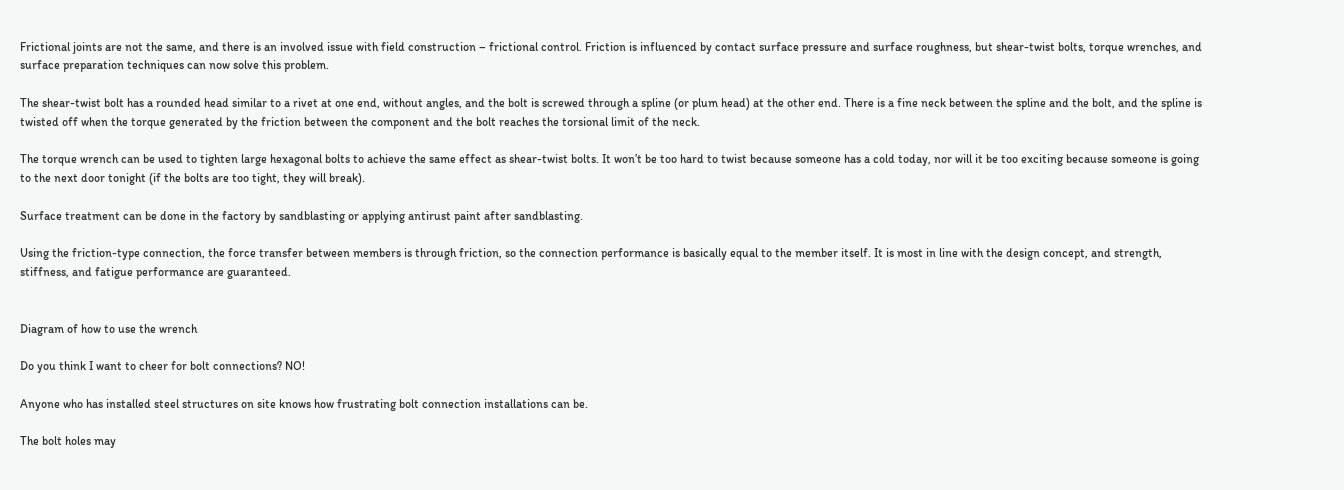Frictional joints are not the same, and there is an involved issue with field construction – frictional control. Friction is influenced by contact surface pressure and surface roughness, but shear-twist bolts, torque wrenches, and surface preparation techniques can now solve this problem.

The shear-twist bolt has a rounded head similar to a rivet at one end, without angles, and the bolt is screwed through a spline (or plum head) at the other end. There is a fine neck between the spline and the bolt, and the spline is twisted off when the torque generated by the friction between the component and the bolt reaches the torsional limit of the neck.

The torque wrench can be used to tighten large hexagonal bolts to achieve the same effect as shear-twist bolts. It won’t be too hard to twist because someone has a cold today, nor will it be too exciting because someone is going to the next door tonight (if the bolts are too tight, they will break).

Surface treatment can be done in the factory by sandblasting or applying antirust paint after sandblasting.

Using the friction-type connection, the force transfer between members is through friction, so the connection performance is basically equal to the member itself. It is most in line with the design concept, and strength, stiffness, and fatigue performance are guaranteed.


Diagram of how to use the wrench

Do you think I want to cheer for bolt connections? NO!

Anyone who has installed steel structures on site knows how frustrating bolt connection installations can be.

The bolt holes may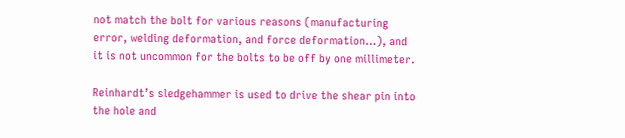not match the bolt for various reasons (manufacturing error, welding deformation, and force deformation…), and it is not uncommon for the bolts to be off by one millimeter.

Reinhardt’s sledgehammer is used to drive the shear pin into the hole and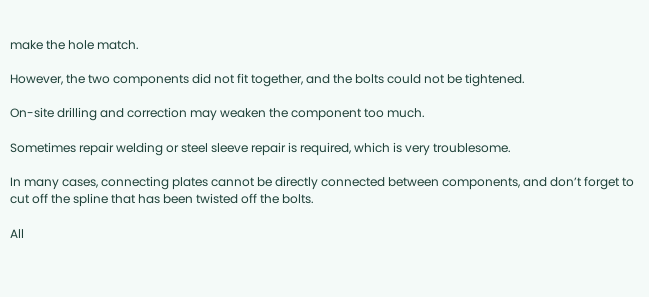make the hole match.

However, the two components did not fit together, and the bolts could not be tightened.

On-site drilling and correction may weaken the component too much.

Sometimes repair welding or steel sleeve repair is required, which is very troublesome.

In many cases, connecting plates cannot be directly connected between components, and don’t forget to cut off the spline that has been twisted off the bolts.

All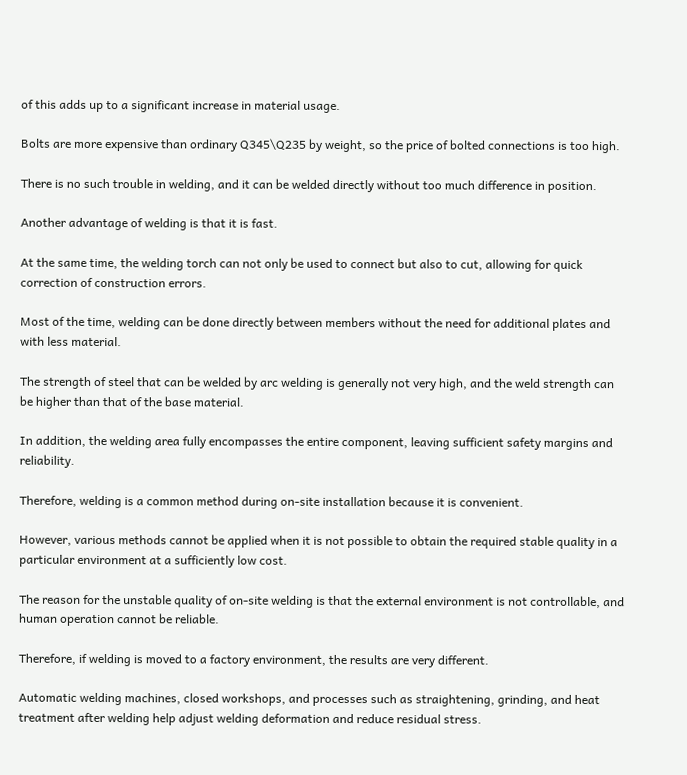of this adds up to a significant increase in material usage.

Bolts are more expensive than ordinary Q345\Q235 by weight, so the price of bolted connections is too high.

There is no such trouble in welding, and it can be welded directly without too much difference in position.

Another advantage of welding is that it is fast.

At the same time, the welding torch can not only be used to connect but also to cut, allowing for quick correction of construction errors.

Most of the time, welding can be done directly between members without the need for additional plates and with less material.

The strength of steel that can be welded by arc welding is generally not very high, and the weld strength can be higher than that of the base material.

In addition, the welding area fully encompasses the entire component, leaving sufficient safety margins and reliability.

Therefore, welding is a common method during on-site installation because it is convenient.

However, various methods cannot be applied when it is not possible to obtain the required stable quality in a particular environment at a sufficiently low cost.

The reason for the unstable quality of on-site welding is that the external environment is not controllable, and human operation cannot be reliable.

Therefore, if welding is moved to a factory environment, the results are very different.

Automatic welding machines, closed workshops, and processes such as straightening, grinding, and heat treatment after welding help adjust welding deformation and reduce residual stress.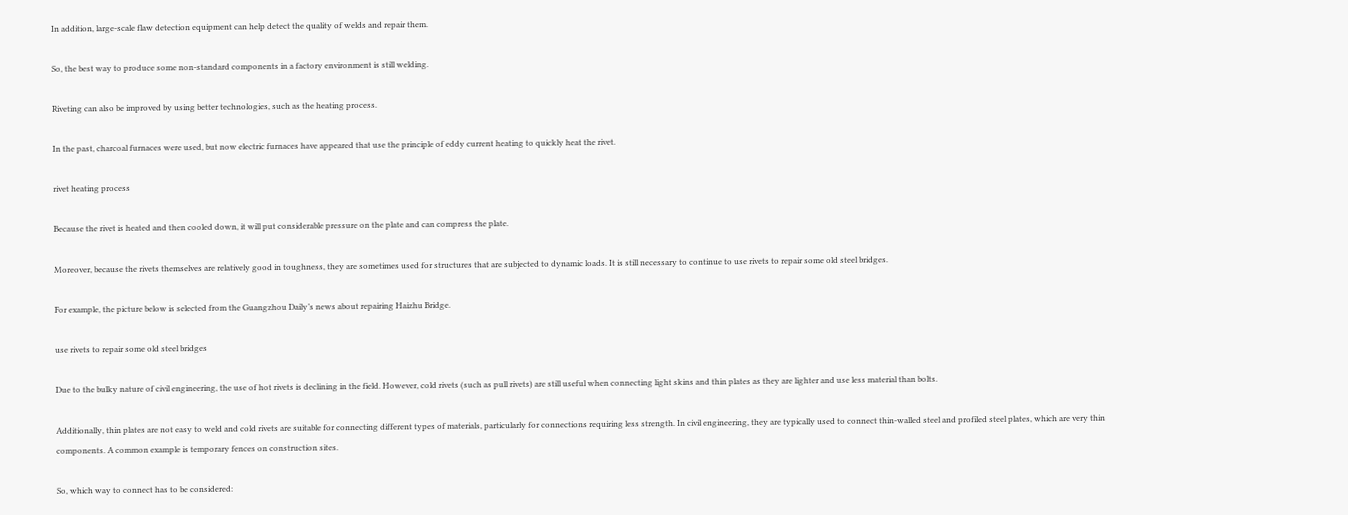In addition, large-scale flaw detection equipment can help detect the quality of welds and repair them.

So, the best way to produce some non-standard components in a factory environment is still welding.

Riveting can also be improved by using better technologies, such as the heating process.

In the past, charcoal furnaces were used, but now electric furnaces have appeared that use the principle of eddy current heating to quickly heat the rivet.

rivet heating process

Because the rivet is heated and then cooled down, it will put considerable pressure on the plate and can compress the plate.

Moreover, because the rivets themselves are relatively good in toughness, they are sometimes used for structures that are subjected to dynamic loads. It is still necessary to continue to use rivets to repair some old steel bridges.

For example, the picture below is selected from the Guangzhou Daily’s news about repairing Haizhu Bridge.

use rivets to repair some old steel bridges

Due to the bulky nature of civil engineering, the use of hot rivets is declining in the field. However, cold rivets (such as pull rivets) are still useful when connecting light skins and thin plates as they are lighter and use less material than bolts.

Additionally, thin plates are not easy to weld and cold rivets are suitable for connecting different types of materials, particularly for connections requiring less strength. In civil engineering, they are typically used to connect thin-walled steel and profiled steel plates, which are very thin components. A common example is temporary fences on construction sites.

So, which way to connect has to be considered: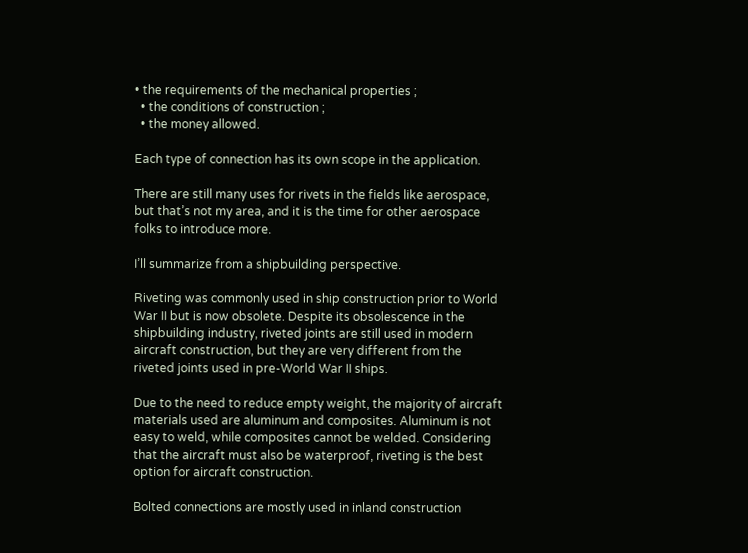• the requirements of the mechanical properties ;
  • the conditions of construction ;
  • the money allowed.

Each type of connection has its own scope in the application.

There are still many uses for rivets in the fields like aerospace, but that’s not my area, and it is the time for other aerospace folks to introduce more.

I’ll summarize from a shipbuilding perspective.

Riveting was commonly used in ship construction prior to World War II but is now obsolete. Despite its obsolescence in the shipbuilding industry, riveted joints are still used in modern aircraft construction, but they are very different from the riveted joints used in pre-World War II ships.

Due to the need to reduce empty weight, the majority of aircraft materials used are aluminum and composites. Aluminum is not easy to weld, while composites cannot be welded. Considering that the aircraft must also be waterproof, riveting is the best option for aircraft construction.

Bolted connections are mostly used in inland construction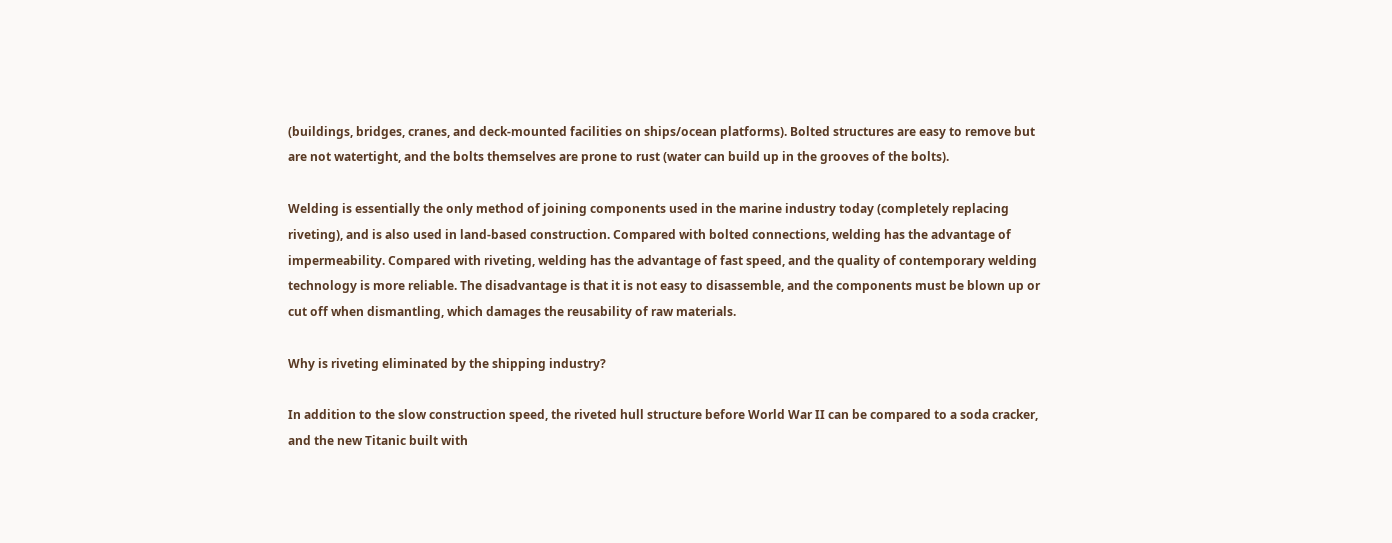(buildings, bridges, cranes, and deck-mounted facilities on ships/ocean platforms). Bolted structures are easy to remove but are not watertight, and the bolts themselves are prone to rust (water can build up in the grooves of the bolts).

Welding is essentially the only method of joining components used in the marine industry today (completely replacing riveting), and is also used in land-based construction. Compared with bolted connections, welding has the advantage of impermeability. Compared with riveting, welding has the advantage of fast speed, and the quality of contemporary welding technology is more reliable. The disadvantage is that it is not easy to disassemble, and the components must be blown up or cut off when dismantling, which damages the reusability of raw materials.

Why is riveting eliminated by the shipping industry?

In addition to the slow construction speed, the riveted hull structure before World War II can be compared to a soda cracker, and the new Titanic built with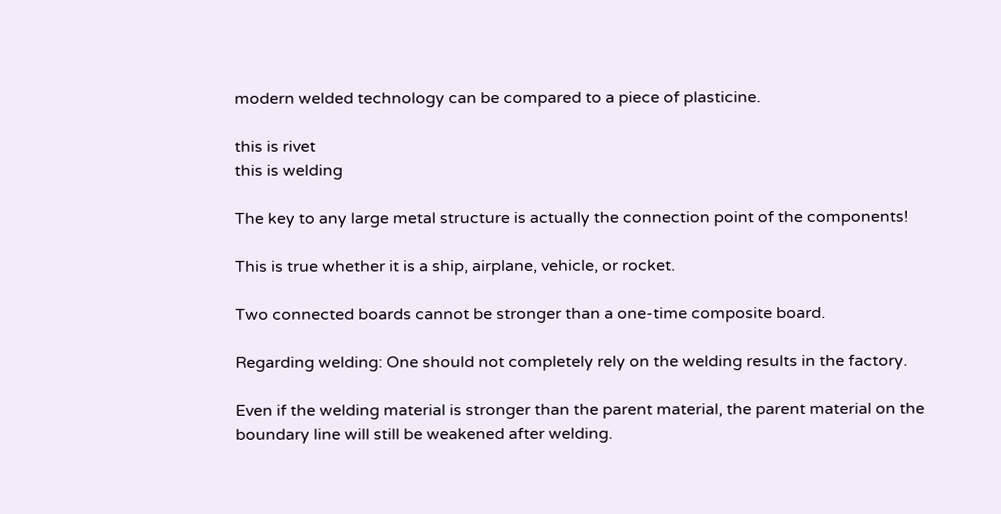modern welded technology can be compared to a piece of plasticine.

this is rivet
this is welding

The key to any large metal structure is actually the connection point of the components!

This is true whether it is a ship, airplane, vehicle, or rocket.

Two connected boards cannot be stronger than a one-time composite board.

Regarding welding: One should not completely rely on the welding results in the factory.

Even if the welding material is stronger than the parent material, the parent material on the boundary line will still be weakened after welding.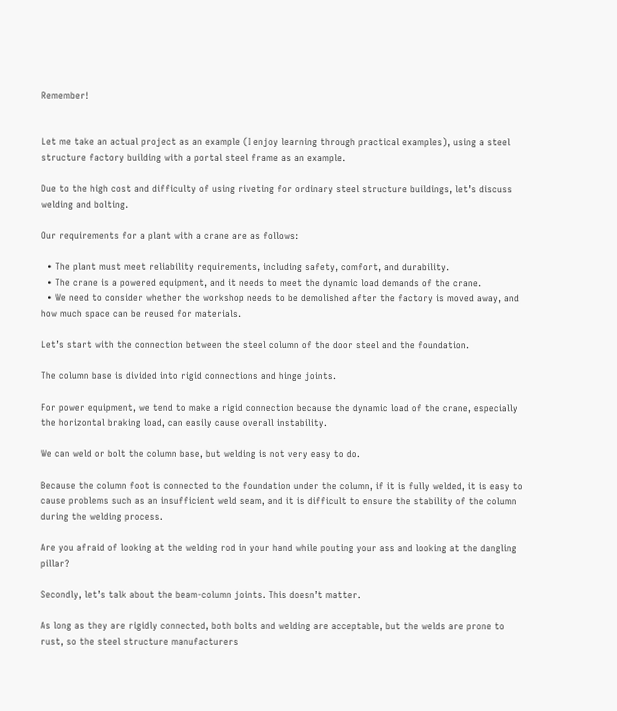Remember!


Let me take an actual project as an example (I enjoy learning through practical examples), using a steel structure factory building with a portal steel frame as an example.

Due to the high cost and difficulty of using riveting for ordinary steel structure buildings, let’s discuss welding and bolting.

Our requirements for a plant with a crane are as follows:

  • The plant must meet reliability requirements, including safety, comfort, and durability.
  • The crane is a powered equipment, and it needs to meet the dynamic load demands of the crane.
  • We need to consider whether the workshop needs to be demolished after the factory is moved away, and how much space can be reused for materials.

Let’s start with the connection between the steel column of the door steel and the foundation.

The column base is divided into rigid connections and hinge joints.

For power equipment, we tend to make a rigid connection because the dynamic load of the crane, especially the horizontal braking load, can easily cause overall instability.

We can weld or bolt the column base, but welding is not very easy to do.

Because the column foot is connected to the foundation under the column, if it is fully welded, it is easy to cause problems such as an insufficient weld seam, and it is difficult to ensure the stability of the column during the welding process.

Are you afraid of looking at the welding rod in your hand while pouting your ass and looking at the dangling pillar?

Secondly, let’s talk about the beam-column joints. This doesn’t matter.

As long as they are rigidly connected, both bolts and welding are acceptable, but the welds are prone to rust, so the steel structure manufacturers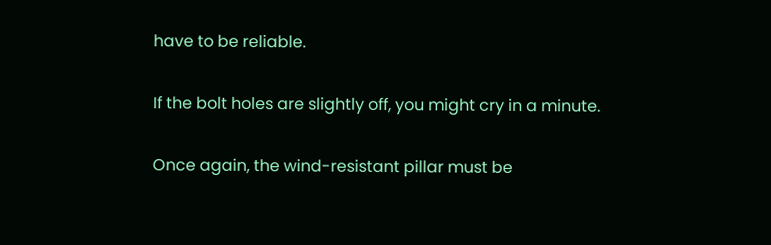have to be reliable.

If the bolt holes are slightly off, you might cry in a minute.

Once again, the wind-resistant pillar must be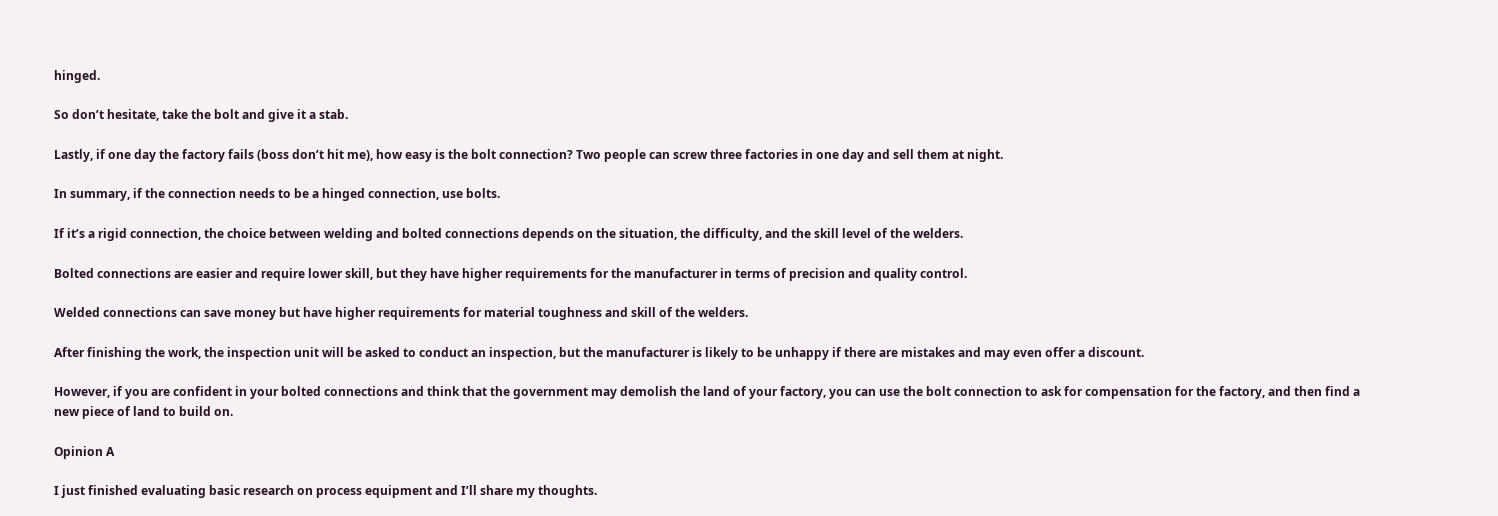hinged.

So don’t hesitate, take the bolt and give it a stab.

Lastly, if one day the factory fails (boss don’t hit me), how easy is the bolt connection? Two people can screw three factories in one day and sell them at night.

In summary, if the connection needs to be a hinged connection, use bolts.

If it’s a rigid connection, the choice between welding and bolted connections depends on the situation, the difficulty, and the skill level of the welders.

Bolted connections are easier and require lower skill, but they have higher requirements for the manufacturer in terms of precision and quality control.

Welded connections can save money but have higher requirements for material toughness and skill of the welders.

After finishing the work, the inspection unit will be asked to conduct an inspection, but the manufacturer is likely to be unhappy if there are mistakes and may even offer a discount.

However, if you are confident in your bolted connections and think that the government may demolish the land of your factory, you can use the bolt connection to ask for compensation for the factory, and then find a new piece of land to build on.

Opinion A

I just finished evaluating basic research on process equipment and I’ll share my thoughts.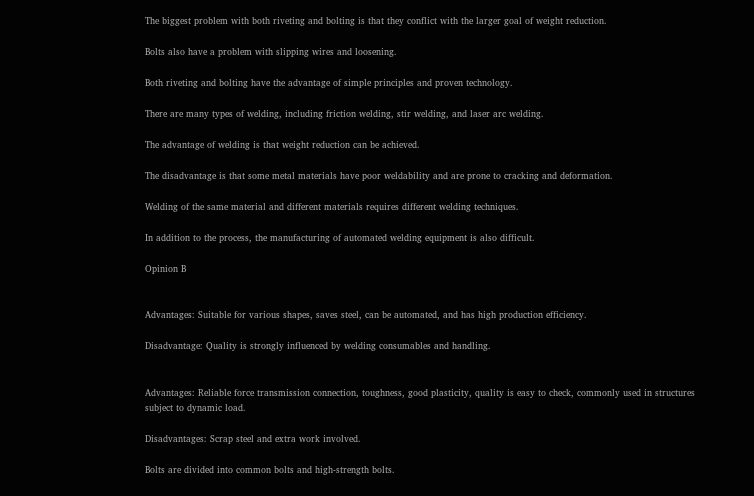The biggest problem with both riveting and bolting is that they conflict with the larger goal of weight reduction.

Bolts also have a problem with slipping wires and loosening.

Both riveting and bolting have the advantage of simple principles and proven technology.

There are many types of welding, including friction welding, stir welding, and laser arc welding.

The advantage of welding is that weight reduction can be achieved.

The disadvantage is that some metal materials have poor weldability and are prone to cracking and deformation.

Welding of the same material and different materials requires different welding techniques.

In addition to the process, the manufacturing of automated welding equipment is also difficult.

Opinion B


Advantages: Suitable for various shapes, saves steel, can be automated, and has high production efficiency.

Disadvantage: Quality is strongly influenced by welding consumables and handling.


Advantages: Reliable force transmission connection, toughness, good plasticity, quality is easy to check, commonly used in structures subject to dynamic load.

Disadvantages: Scrap steel and extra work involved.

Bolts are divided into common bolts and high-strength bolts.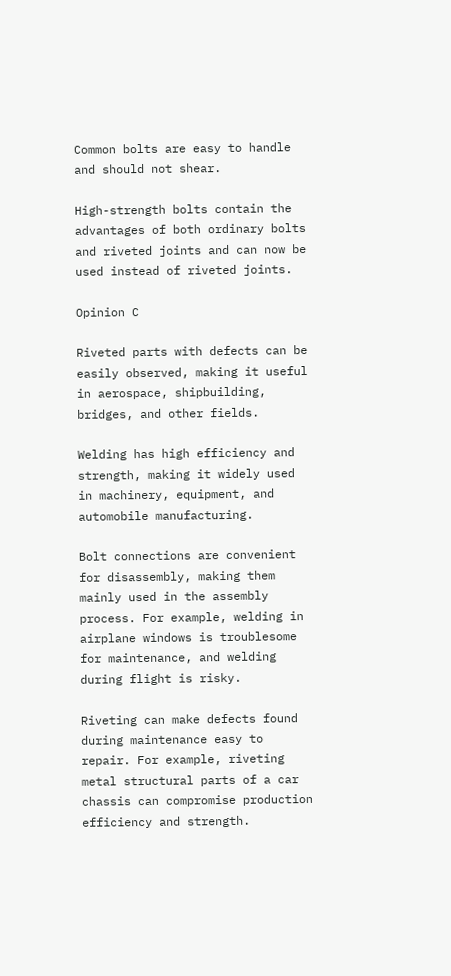Common bolts are easy to handle and should not shear.

High-strength bolts contain the advantages of both ordinary bolts and riveted joints and can now be used instead of riveted joints.

Opinion C

Riveted parts with defects can be easily observed, making it useful in aerospace, shipbuilding, bridges, and other fields.

Welding has high efficiency and strength, making it widely used in machinery, equipment, and automobile manufacturing.

Bolt connections are convenient for disassembly, making them mainly used in the assembly process. For example, welding in airplane windows is troublesome for maintenance, and welding during flight is risky.

Riveting can make defects found during maintenance easy to repair. For example, riveting metal structural parts of a car chassis can compromise production efficiency and strength.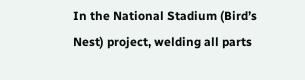In the National Stadium (Bird’s Nest) project, welding all parts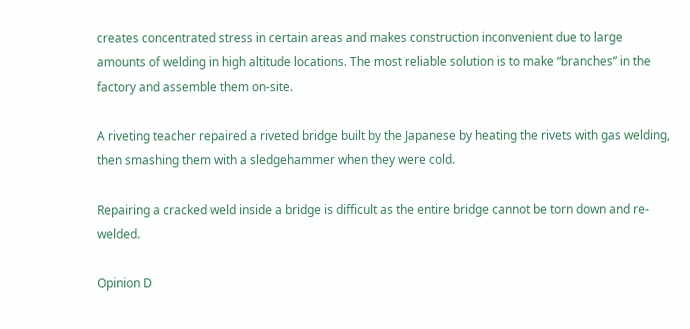creates concentrated stress in certain areas and makes construction inconvenient due to large amounts of welding in high altitude locations. The most reliable solution is to make “branches” in the factory and assemble them on-site.

A riveting teacher repaired a riveted bridge built by the Japanese by heating the rivets with gas welding, then smashing them with a sledgehammer when they were cold.

Repairing a cracked weld inside a bridge is difficult as the entire bridge cannot be torn down and re-welded.

Opinion D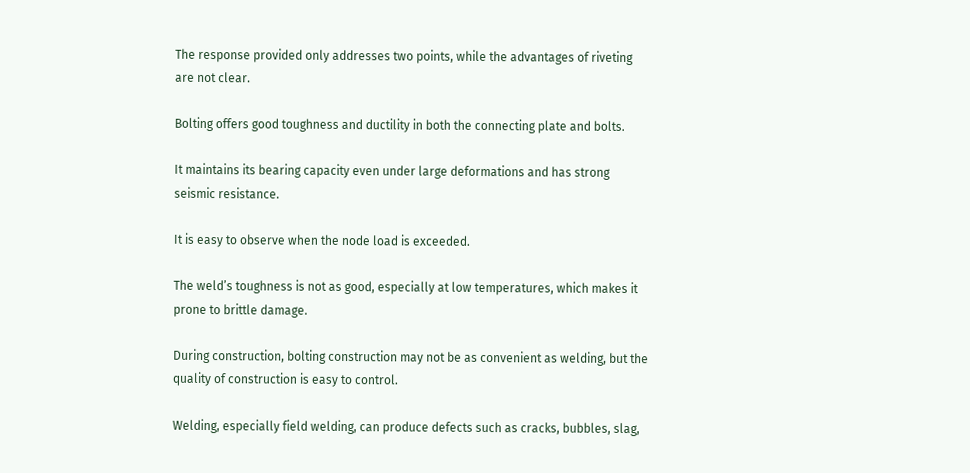The response provided only addresses two points, while the advantages of riveting are not clear.

Bolting offers good toughness and ductility in both the connecting plate and bolts.

It maintains its bearing capacity even under large deformations and has strong seismic resistance.

It is easy to observe when the node load is exceeded.

The weld’s toughness is not as good, especially at low temperatures, which makes it prone to brittle damage.

During construction, bolting construction may not be as convenient as welding, but the quality of construction is easy to control.

Welding, especially field welding, can produce defects such as cracks, bubbles, slag,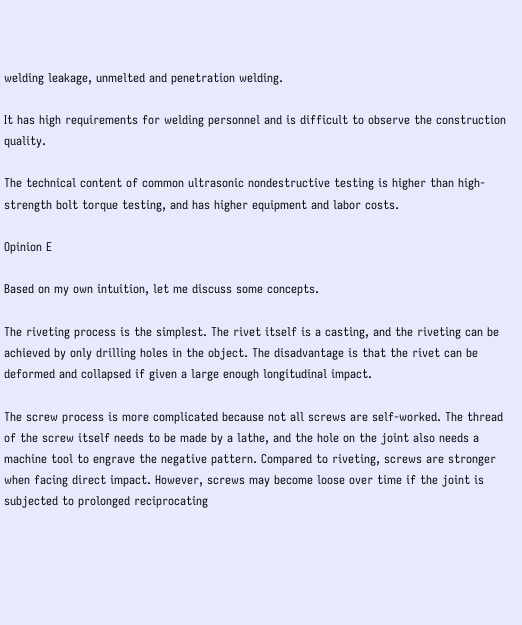welding leakage, unmelted and penetration welding.

It has high requirements for welding personnel and is difficult to observe the construction quality.

The technical content of common ultrasonic nondestructive testing is higher than high-strength bolt torque testing, and has higher equipment and labor costs.

Opinion E

Based on my own intuition, let me discuss some concepts.

The riveting process is the simplest. The rivet itself is a casting, and the riveting can be achieved by only drilling holes in the object. The disadvantage is that the rivet can be deformed and collapsed if given a large enough longitudinal impact.

The screw process is more complicated because not all screws are self-worked. The thread of the screw itself needs to be made by a lathe, and the hole on the joint also needs a machine tool to engrave the negative pattern. Compared to riveting, screws are stronger when facing direct impact. However, screws may become loose over time if the joint is subjected to prolonged reciprocating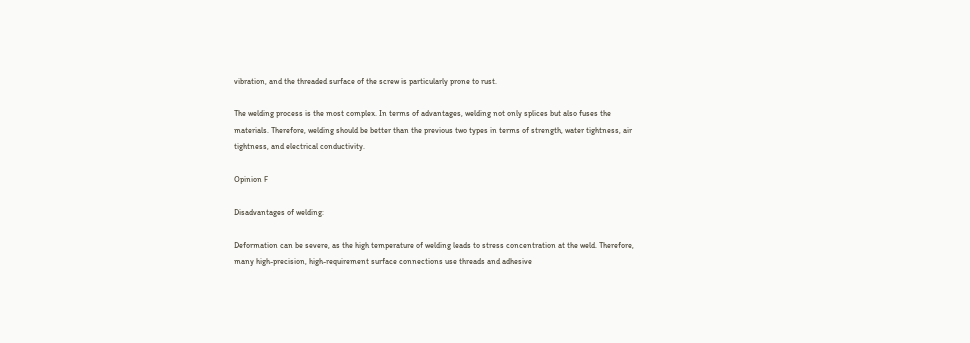vibration, and the threaded surface of the screw is particularly prone to rust.

The welding process is the most complex. In terms of advantages, welding not only splices but also fuses the materials. Therefore, welding should be better than the previous two types in terms of strength, water tightness, air tightness, and electrical conductivity.

Opinion F

Disadvantages of welding:

Deformation can be severe, as the high temperature of welding leads to stress concentration at the weld. Therefore, many high-precision, high-requirement surface connections use threads and adhesive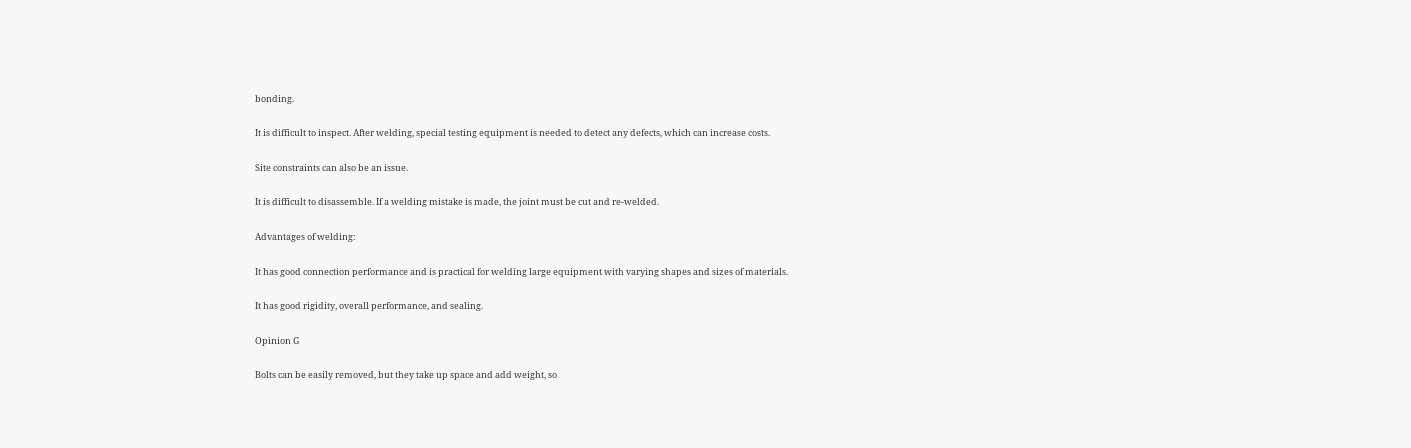bonding.

It is difficult to inspect. After welding, special testing equipment is needed to detect any defects, which can increase costs.

Site constraints can also be an issue.

It is difficult to disassemble. If a welding mistake is made, the joint must be cut and re-welded.

Advantages of welding:

It has good connection performance and is practical for welding large equipment with varying shapes and sizes of materials.

It has good rigidity, overall performance, and sealing.

Opinion G

Bolts can be easily removed, but they take up space and add weight, so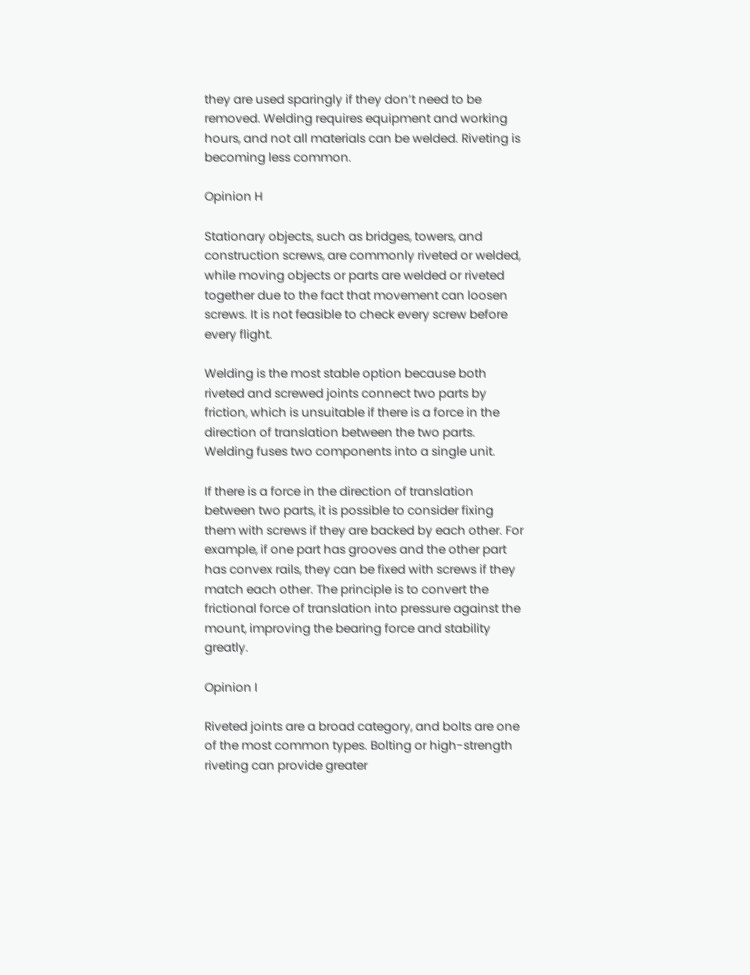they are used sparingly if they don’t need to be removed. Welding requires equipment and working hours, and not all materials can be welded. Riveting is becoming less common.

Opinion H

Stationary objects, such as bridges, towers, and construction screws, are commonly riveted or welded, while moving objects or parts are welded or riveted together due to the fact that movement can loosen screws. It is not feasible to check every screw before every flight.

Welding is the most stable option because both riveted and screwed joints connect two parts by friction, which is unsuitable if there is a force in the direction of translation between the two parts. Welding fuses two components into a single unit.

If there is a force in the direction of translation between two parts, it is possible to consider fixing them with screws if they are backed by each other. For example, if one part has grooves and the other part has convex rails, they can be fixed with screws if they match each other. The principle is to convert the frictional force of translation into pressure against the mount, improving the bearing force and stability greatly.

Opinion I

Riveted joints are a broad category, and bolts are one of the most common types. Bolting or high-strength riveting can provide greater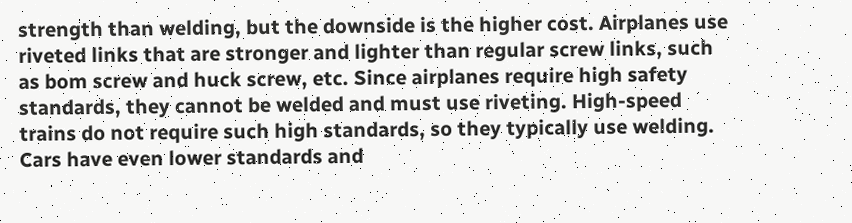strength than welding, but the downside is the higher cost. Airplanes use riveted links that are stronger and lighter than regular screw links, such as bom screw and huck screw, etc. Since airplanes require high safety standards, they cannot be welded and must use riveting. High-speed trains do not require such high standards, so they typically use welding. Cars have even lower standards and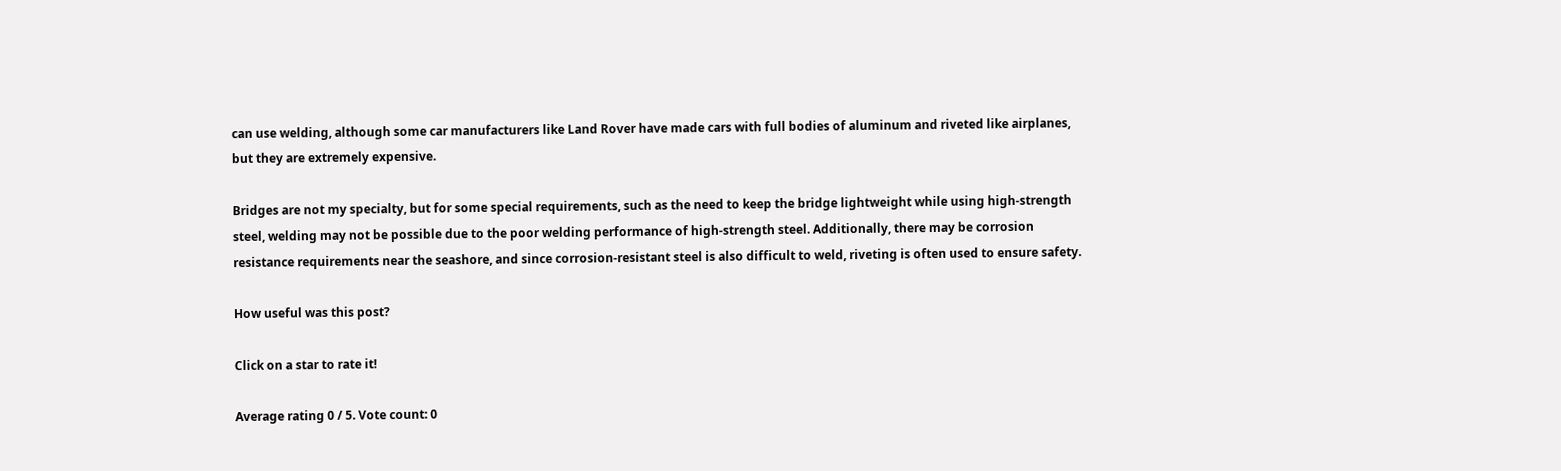can use welding, although some car manufacturers like Land Rover have made cars with full bodies of aluminum and riveted like airplanes, but they are extremely expensive.

Bridges are not my specialty, but for some special requirements, such as the need to keep the bridge lightweight while using high-strength steel, welding may not be possible due to the poor welding performance of high-strength steel. Additionally, there may be corrosion resistance requirements near the seashore, and since corrosion-resistant steel is also difficult to weld, riveting is often used to ensure safety.

How useful was this post?

Click on a star to rate it!

Average rating 0 / 5. Vote count: 0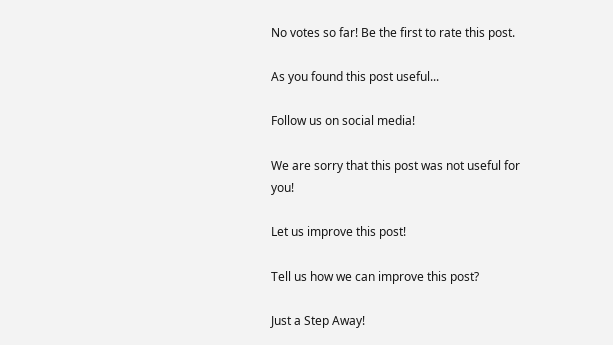No votes so far! Be the first to rate this post.

As you found this post useful...

Follow us on social media!

We are sorry that this post was not useful for you!

Let us improve this post!

Tell us how we can improve this post?

Just a Step Away!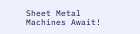Sheet Metal Machines Await!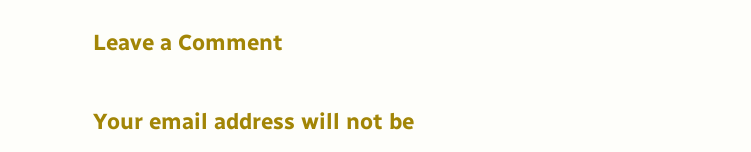Leave a Comment

Your email address will not be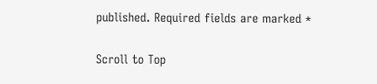published. Required fields are marked *

Scroll to Top